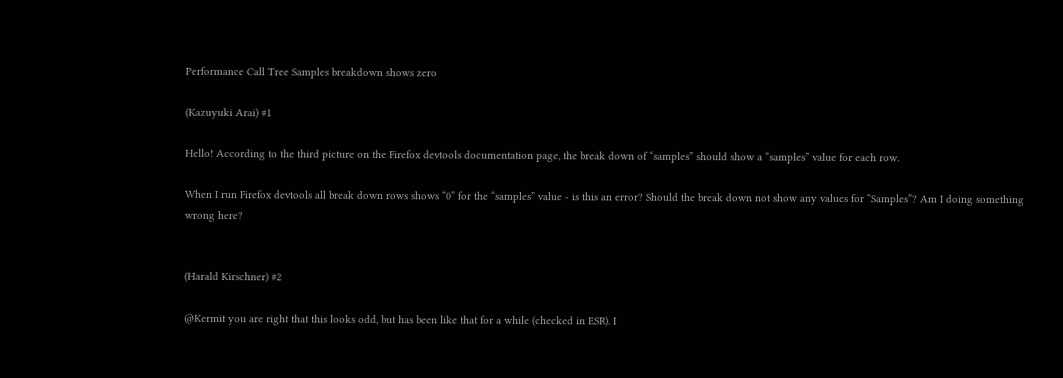Performance Call Tree Samples breakdown shows zero

(Kazuyuki Arai) #1

Hello! According to the third picture on the Firefox devtools documentation page, the break down of “samples” should show a “samples” value for each row.

When I run Firefox devtools all break down rows shows “0” for the “samples” value - is this an error? Should the break down not show any values for “Samples”? Am I doing something wrong here?


(Harald Kirschner) #2

@Kermit you are right that this looks odd, but has been like that for a while (checked in ESR). I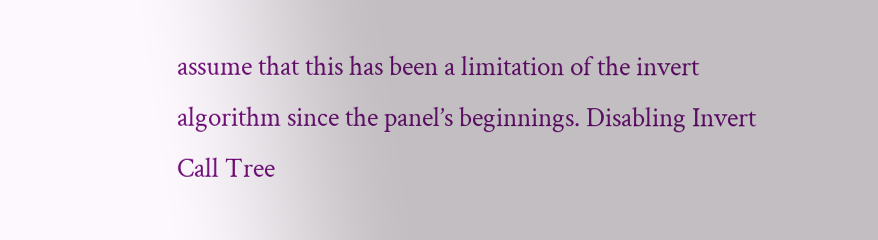assume that this has been a limitation of the invert algorithm since the panel’s beginnings. Disabling Invert Call Tree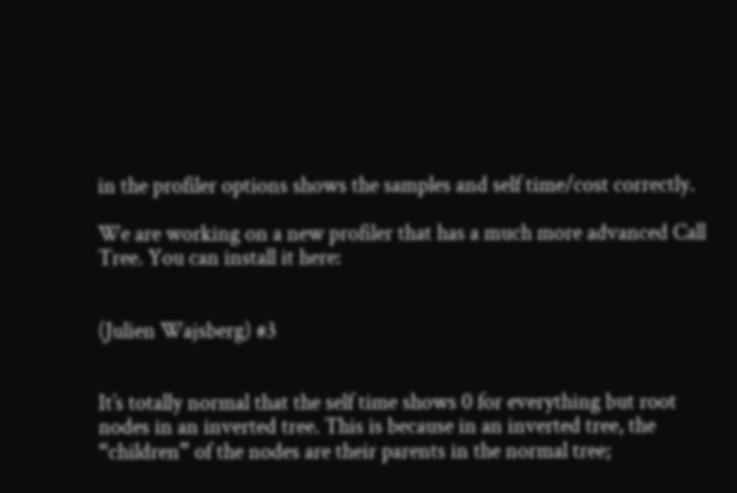in the profiler options shows the samples and self time/cost correctly.

We are working on a new profiler that has a much more advanced Call Tree. You can install it here:


(Julien Wajsberg) #3


It’s totally normal that the self time shows 0 for everything but root nodes in an inverted tree. This is because in an inverted tree, the “children” of the nodes are their parents in the normal tree;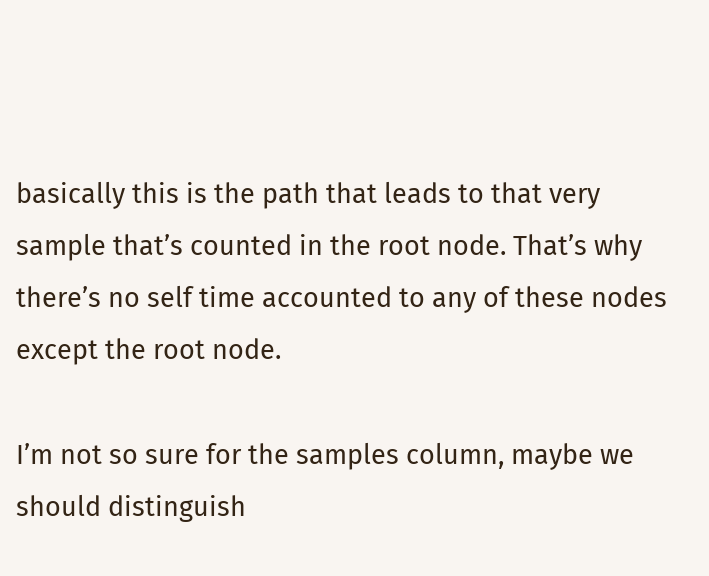basically this is the path that leads to that very sample that’s counted in the root node. That’s why there’s no self time accounted to any of these nodes except the root node.

I’m not so sure for the samples column, maybe we should distinguish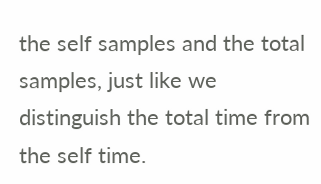the self samples and the total samples, just like we distinguish the total time from the self time.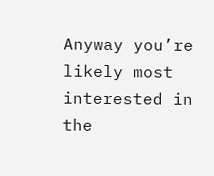Anyway you’re likely most interested in the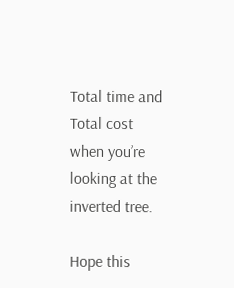Total time and Total cost when you’re looking at the inverted tree.

Hope this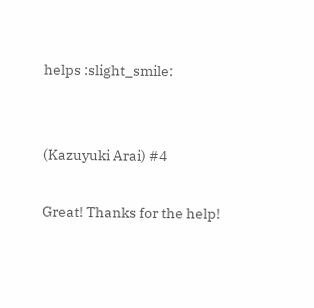helps :slight_smile:


(Kazuyuki Arai) #4

Great! Thanks for the help!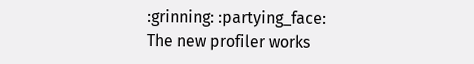:grinning: :partying_face:
The new profiler works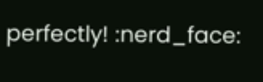perfectly! :nerd_face: